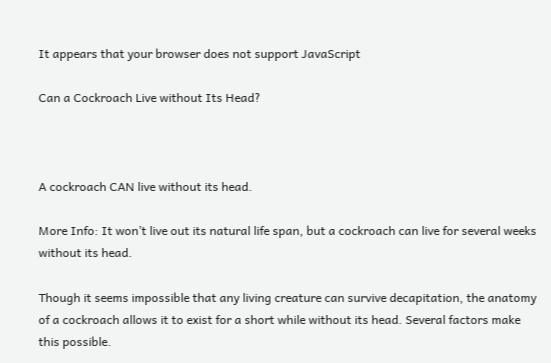It appears that your browser does not support JavaScript

Can a Cockroach Live without Its Head?



A cockroach CAN live without its head.

More Info: It won’t live out its natural life span, but a cockroach can live for several weeks without its head.

Though it seems impossible that any living creature can survive decapitation, the anatomy of a cockroach allows it to exist for a short while without its head. Several factors make this possible.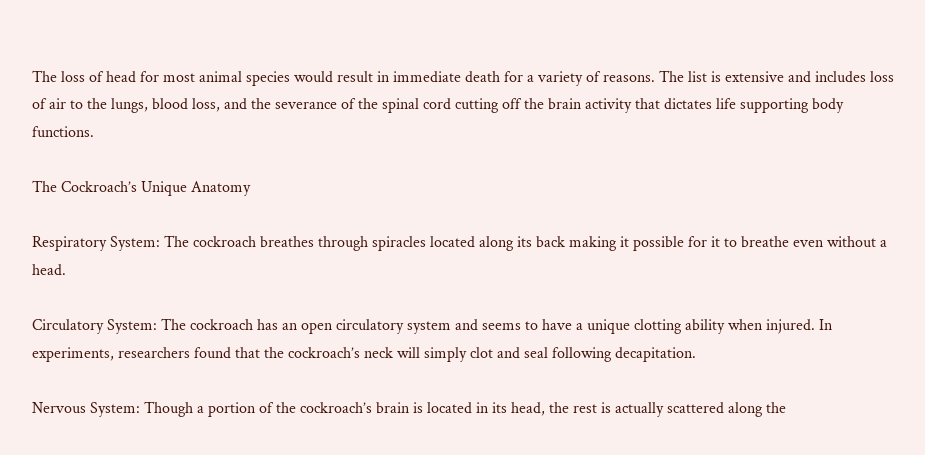The loss of head for most animal species would result in immediate death for a variety of reasons. The list is extensive and includes loss of air to the lungs, blood loss, and the severance of the spinal cord cutting off the brain activity that dictates life supporting body functions.

The Cockroach’s Unique Anatomy

Respiratory System: The cockroach breathes through spiracles located along its back making it possible for it to breathe even without a head.

Circulatory System: The cockroach has an open circulatory system and seems to have a unique clotting ability when injured. In experiments, researchers found that the cockroach’s neck will simply clot and seal following decapitation.

Nervous System: Though a portion of the cockroach’s brain is located in its head, the rest is actually scattered along the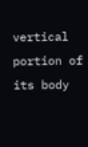vertical portion of its body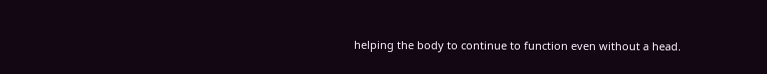helping the body to continue to function even without a head.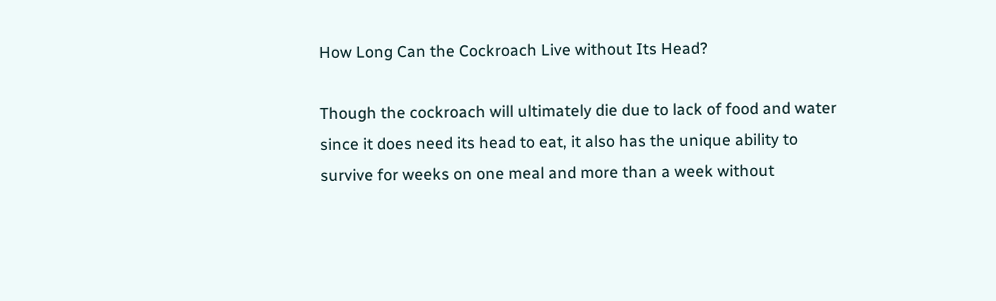How Long Can the Cockroach Live without Its Head?

Though the cockroach will ultimately die due to lack of food and water since it does need its head to eat, it also has the unique ability to survive for weeks on one meal and more than a week without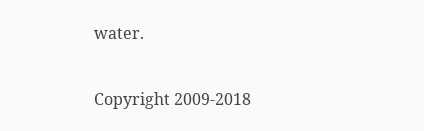water.


Copyright 2009-2018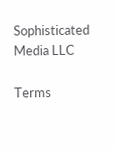Sophisticated Media LLC

Terms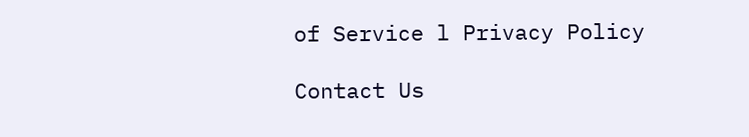of Service l Privacy Policy

Contact Us